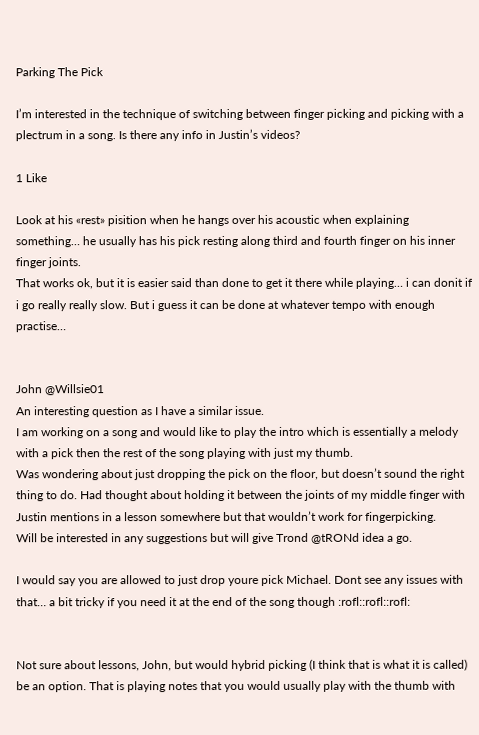Parking The Pick

I’m interested in the technique of switching between finger picking and picking with a plectrum in a song. Is there any info in Justin’s videos?

1 Like

Look at his «rest» pisition when he hangs over his acoustic when explaining something… he usually has his pick resting along third and fourth finger on his inner finger joints.
That works ok, but it is easier said than done to get it there while playing… i can donit if i go really really slow. But i guess it can be done at whatever tempo with enough practise…


John @Willsie01
An interesting question as I have a similar issue.
I am working on a song and would like to play the intro which is essentially a melody with a pick then the rest of the song playing with just my thumb.
Was wondering about just dropping the pick on the floor, but doesn’t sound the right thing to do. Had thought about holding it between the joints of my middle finger with Justin mentions in a lesson somewhere but that wouldn’t work for fingerpicking.
Will be interested in any suggestions but will give Trond @tRONd idea a go.

I would say you are allowed to just drop youre pick Michael. Dont see any issues with that… a bit tricky if you need it at the end of the song though :rofl::rofl::rofl:


Not sure about lessons, John, but would hybrid picking (I think that is what it is called) be an option. That is playing notes that you would usually play with the thumb with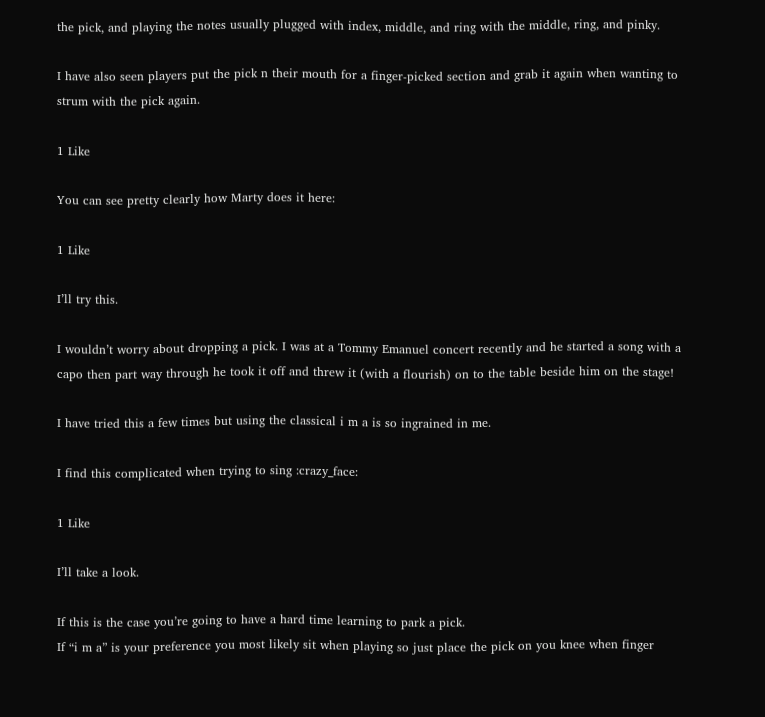the pick, and playing the notes usually plugged with index, middle, and ring with the middle, ring, and pinky.

I have also seen players put the pick n their mouth for a finger-picked section and grab it again when wanting to strum with the pick again.

1 Like

You can see pretty clearly how Marty does it here:

1 Like

I’ll try this.

I wouldn’t worry about dropping a pick. I was at a Tommy Emanuel concert recently and he started a song with a capo then part way through he took it off and threw it (with a flourish) on to the table beside him on the stage!

I have tried this a few times but using the classical i m a is so ingrained in me.

I find this complicated when trying to sing :crazy_face:

1 Like

I’ll take a look.

If this is the case you’re going to have a hard time learning to park a pick.
If “i m a” is your preference you most likely sit when playing so just place the pick on you knee when finger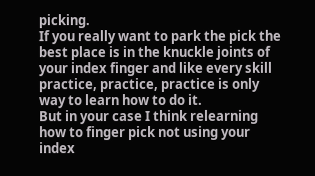picking.
If you really want to park the pick the best place is in the knuckle joints of your index finger and like every skill practice, practice, practice is only way to learn how to do it.
But in your case I think relearning how to finger pick not using your index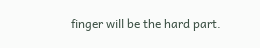finger will be the hard part.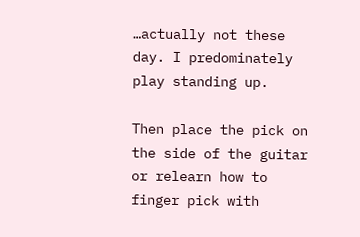…actually not these day. I predominately play standing up.

Then place the pick on the side of the guitar or relearn how to finger pick with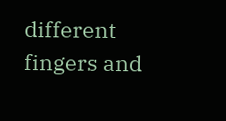different fingers and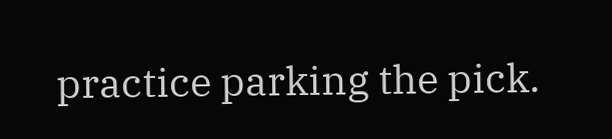practice parking the pick.